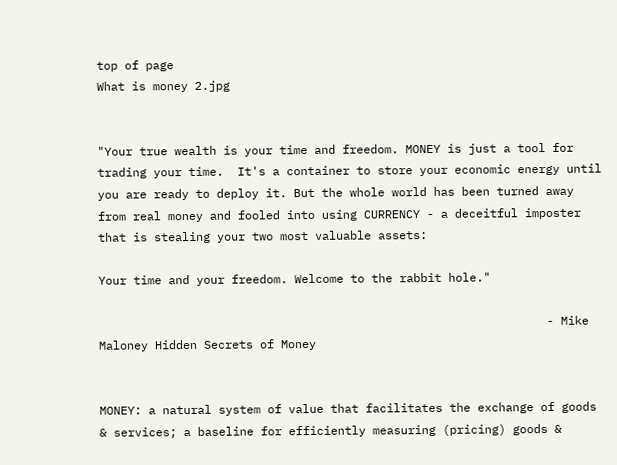top of page
What is money 2.jpg


"Your true wealth is your time and freedom. MONEY is just a tool for trading your time.  It's a container to store your economic energy until you are ready to deploy it. But the whole world has been turned away from real money and fooled into using CURRENCY - a deceitful imposter that is stealing your two most valuable assets:

Your time and your freedom. Welcome to the rabbit hole."

                                                                - Mike Maloney Hidden Secrets of Money


MONEY: a natural system of value that facilitates the exchange of goods & services; a baseline for efficiently measuring (pricing) goods &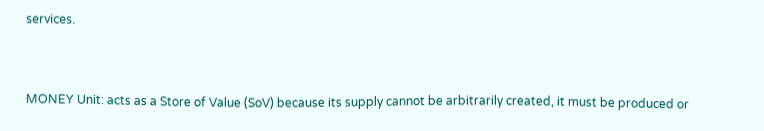services.


MONEY Unit: acts as a Store of Value (SoV) because its supply cannot be arbitrarily created, it must be produced or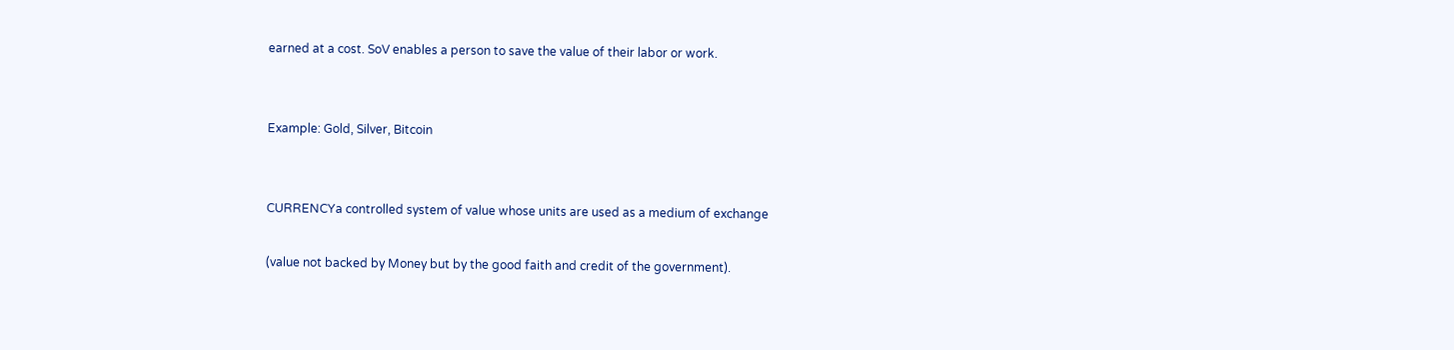earned at a cost. SoV enables a person to save the value of their labor or work.


Example: Gold, Silver, Bitcoin


CURRENCYa controlled system of value whose units are used as a medium of exchange

(value not backed by Money but by the good faith and credit of the government).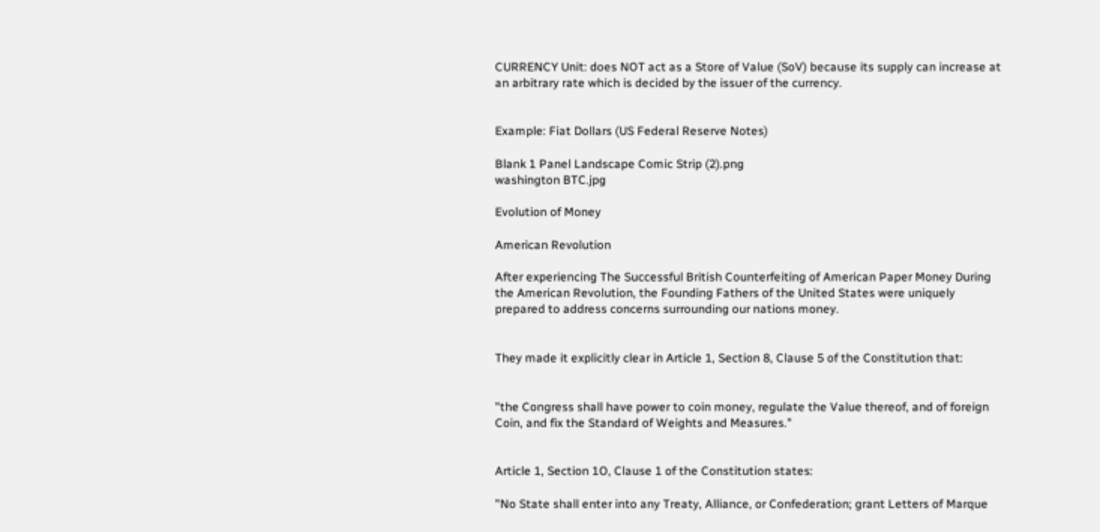CURRENCY Unit: does NOT act as a Store of Value (SoV) because its supply can increase at an arbitrary rate which is decided by the issuer of the currency.


Example: Fiat Dollars (US Federal Reserve Notes)

Blank 1 Panel Landscape Comic Strip (2).png
washington BTC.jpg

Evolution of Money

American Revolution

After experiencing The Successful British Counterfeiting of American Paper Money During the American Revolution, the Founding Fathers of the United States were uniquely prepared to address concerns surrounding our nations money.


They made it explicitly clear in Article 1, Section 8, Clause 5 of the Constitution that:


"the Congress shall have power to coin money, regulate the Value thereof, and of foreign Coin, and fix the Standard of Weights and Measures."


Article 1, Section 1O, Clause 1 of the Constitution states:

"No State shall enter into any Treaty, Alliance, or Confederation; grant Letters of Marque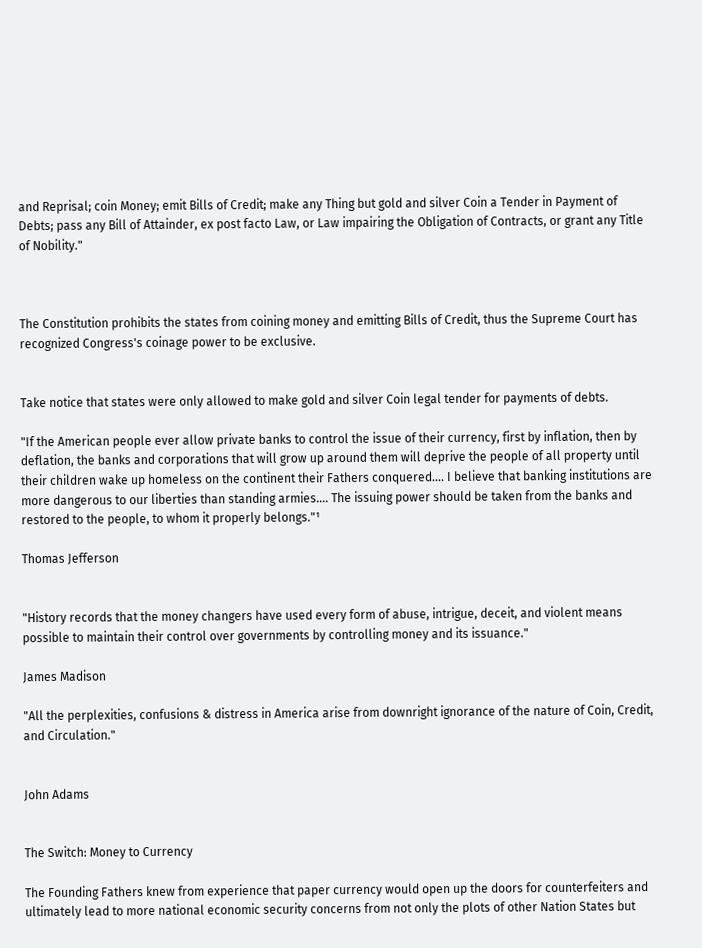and Reprisal; coin Money; emit Bills of Credit; make any Thing but gold and silver Coin a Tender in Payment of Debts; pass any Bill of Attainder, ex post facto Law, or Law impairing the Obligation of Contracts, or grant any Title of Nobility."



The Constitution prohibits the states from coining money and emitting Bills of Credit, thus the Supreme Court has recognized Congress's coinage power to be exclusive.


Take notice that states were only allowed to make gold and silver Coin legal tender for payments of debts.

"If the American people ever allow private banks to control the issue of their currency, first by inflation, then by deflation, the banks and corporations that will grow up around them will deprive the people of all property until their children wake up homeless on the continent their Fathers conquered.... I believe that banking institutions are more dangerous to our liberties than standing armies.... The issuing power should be taken from the banks and restored to the people, to whom it properly belongs."¹

Thomas Jefferson


"History records that the money changers have used every form of abuse, intrigue, deceit, and violent means possible to maintain their control over governments by controlling money and its issuance."

James Madison

"All the perplexities, confusions & distress in America arise from downright ignorance of the nature of Coin, Credit, and Circulation."


John Adams


The Switch: Money to Currency

The Founding Fathers knew from experience that paper currency would open up the doors for counterfeiters and ultimately lead to more national economic security concerns from not only the plots of other Nation States but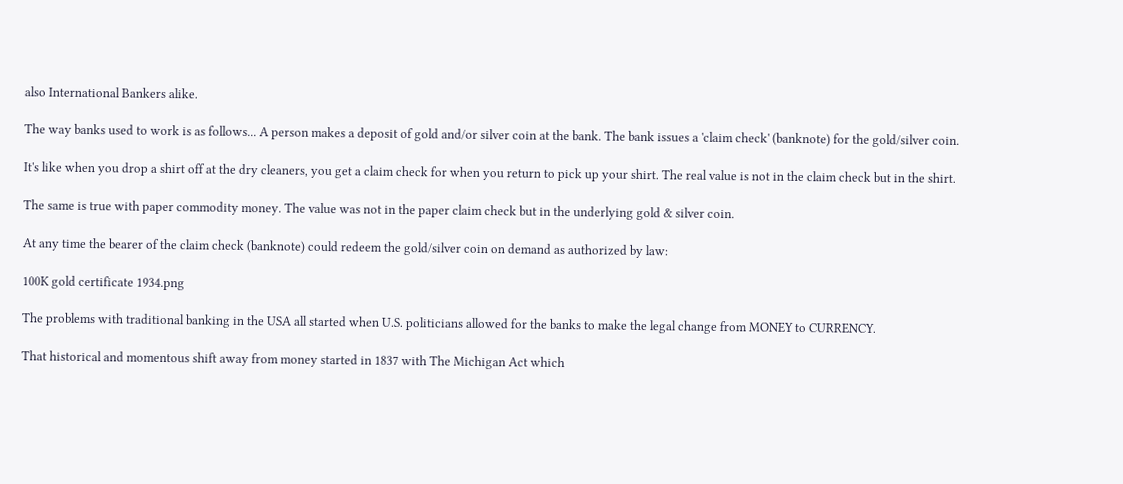also International Bankers alike.

The way banks used to work is as follows... A person makes a deposit of gold and/or silver coin at the bank. The bank issues a 'claim check' (banknote) for the gold/silver coin.

It's like when you drop a shirt off at the dry cleaners, you get a claim check for when you return to pick up your shirt. The real value is not in the claim check but in the shirt.

The same is true with paper commodity money. The value was not in the paper claim check but in the underlying gold & silver coin.

At any time the bearer of the claim check (banknote) could redeem the gold/silver coin on demand as authorized by law:

100K gold certificate 1934.png

The problems with traditional banking in the USA all started when U.S. politicians allowed for the banks to make the legal change from MONEY to CURRENCY.

That historical and momentous shift away from money started in 1837 with The Michigan Act which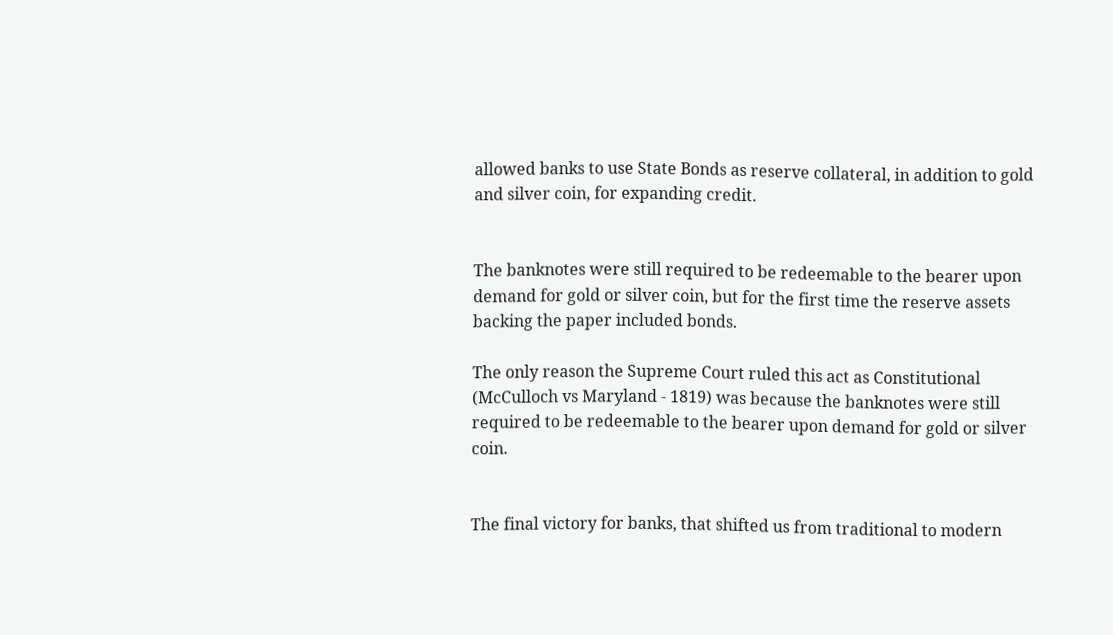allowed banks to use State Bonds as reserve collateral, in addition to gold and silver coin, for expanding credit.


The banknotes were still required to be redeemable to the bearer upon demand for gold or silver coin, but for the first time the reserve assets backing the paper included bonds.

The only reason the Supreme Court ruled this act as Constitutional (McCulloch vs Maryland - 1819) was because the banknotes were still required to be redeemable to the bearer upon demand for gold or silver coin.


The final victory for banks, that shifted us from traditional to modern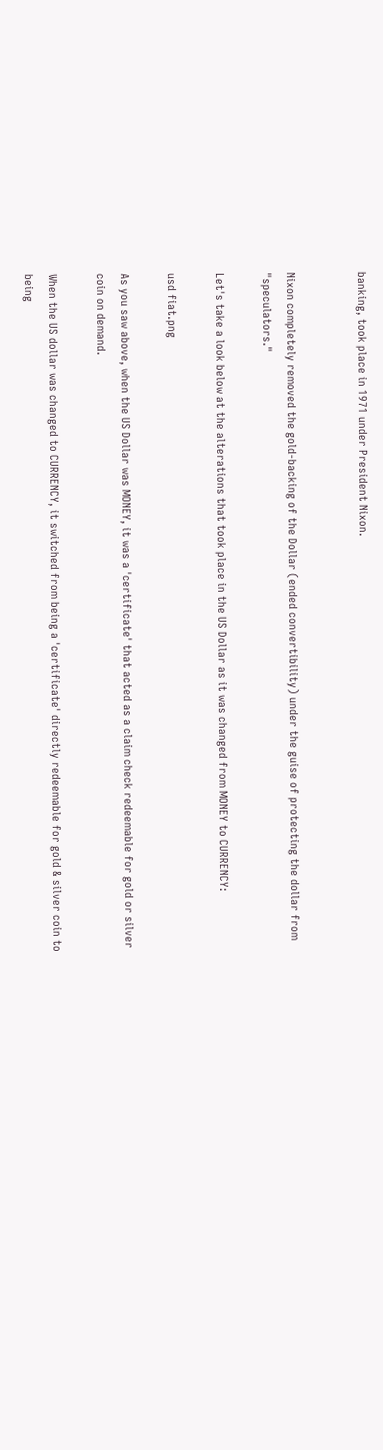banking, took place in 1971 under President Nixon.


Nixon completely removed the gold-backing of the Dollar (ended convertibility) under the guise of protecting the dollar from "speculators."

Let's take a look below at the alterations that took place in the US Dollar as it was changed from MONEY to CURRENCY:

usd fiat.png

As you saw above, when the US Dollar was MONEY, it was a 'certificate' that acted as a claim check redeemable for gold or silver coin on demand.

When the US dollar was changed to CURRENCY, it switched from being a 'certificate' directly redeemable for gold & silver coin to being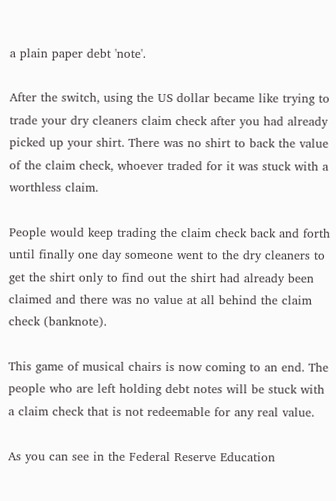a plain paper debt 'note'.

After the switch, using the US dollar became like trying to trade your dry cleaners claim check after you had already picked up your shirt. There was no shirt to back the value of the claim check, whoever traded for it was stuck with a worthless claim.

People would keep trading the claim check back and forth until finally one day someone went to the dry cleaners to get the shirt only to find out the shirt had already been claimed and there was no value at all behind the claim check (banknote).

This game of musical chairs is now coming to an end. The people who are left holding debt notes will be stuck with a claim check that is not redeemable for any real value.

As you can see in the Federal Reserve Education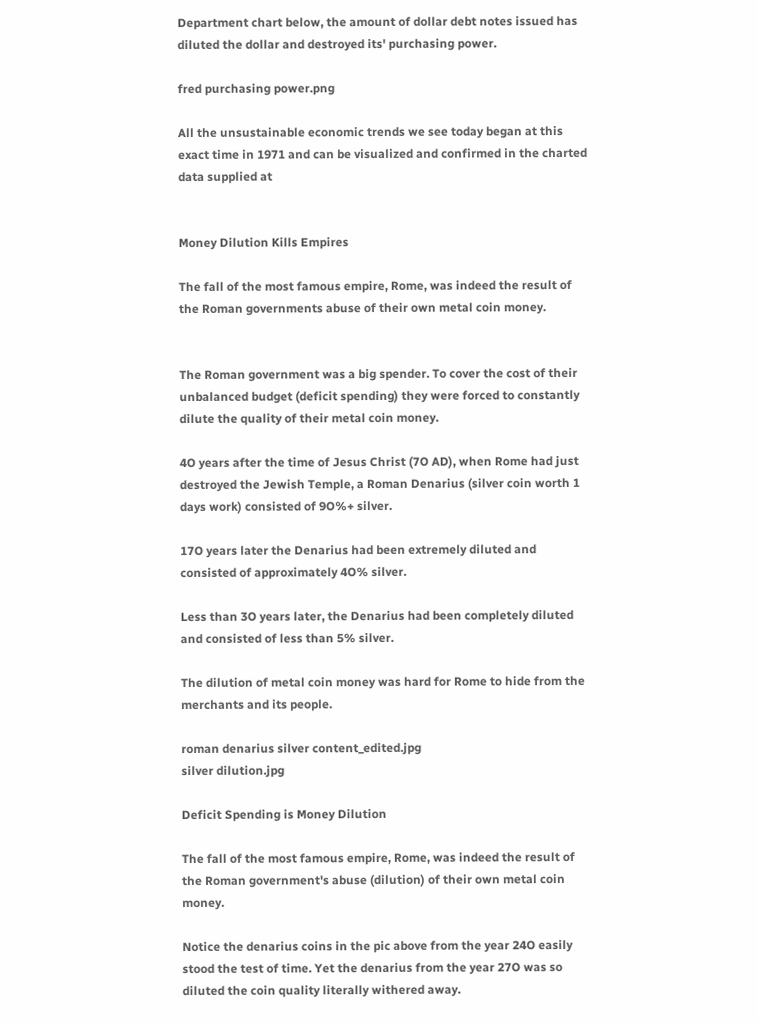Department chart below, the amount of dollar debt notes issued has diluted the dollar and destroyed its' purchasing power.

fred purchasing power.png

All the unsustainable economic trends we see today began at this exact time in 1971 and can be visualized and confirmed in the charted data supplied at


Money Dilution Kills Empires

The fall of the most famous empire, Rome, was indeed the result of the Roman governments abuse of their own metal coin money.


The Roman government was a big spender. To cover the cost of their unbalanced budget (deficit spending) they were forced to constantly dilute the quality of their metal coin money.

4O years after the time of Jesus Christ (7O AD), when Rome had just destroyed the Jewish Temple, a Roman Denarius (silver coin worth 1 days work) consisted of 9O%+ silver.

17O years later the Denarius had been extremely diluted and consisted of approximately 4O% silver.

Less than 3O years later, the Denarius had been completely diluted and consisted of less than 5% silver.

The dilution of metal coin money was hard for Rome to hide from the merchants and its people.

roman denarius silver content_edited.jpg
silver dilution.jpg

Deficit Spending is Money Dilution

The fall of the most famous empire, Rome, was indeed the result of the Roman government's abuse (dilution) of their own metal coin money.

Notice the denarius coins in the pic above from the year 24O easily stood the test of time. Yet the denarius from the year 27O was so diluted the coin quality literally withered away.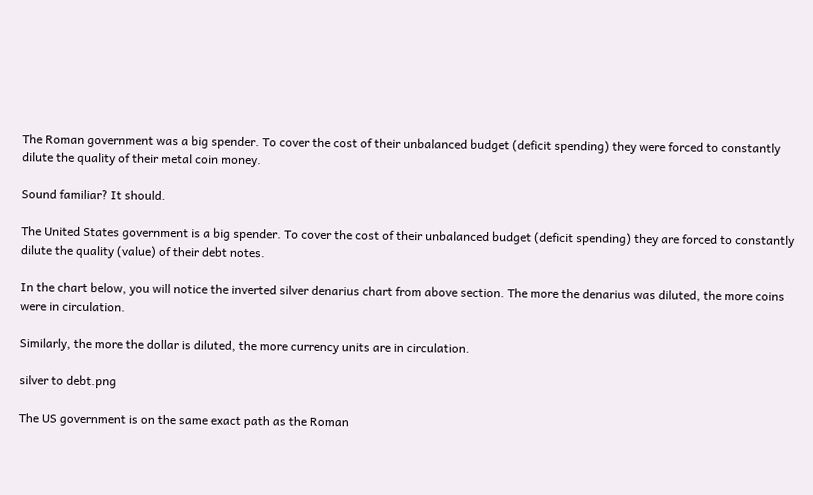The Roman government was a big spender. To cover the cost of their unbalanced budget (deficit spending) they were forced to constantly dilute the quality of their metal coin money.

Sound familiar? It should.

The United States government is a big spender. To cover the cost of their unbalanced budget (deficit spending) they are forced to constantly dilute the quality (value) of their debt notes.

In the chart below, you will notice the inverted silver denarius chart from above section. The more the denarius was diluted, the more coins were in circulation.

Similarly, the more the dollar is diluted, the more currency units are in circulation.

silver to debt.png

The US government is on the same exact path as the Roman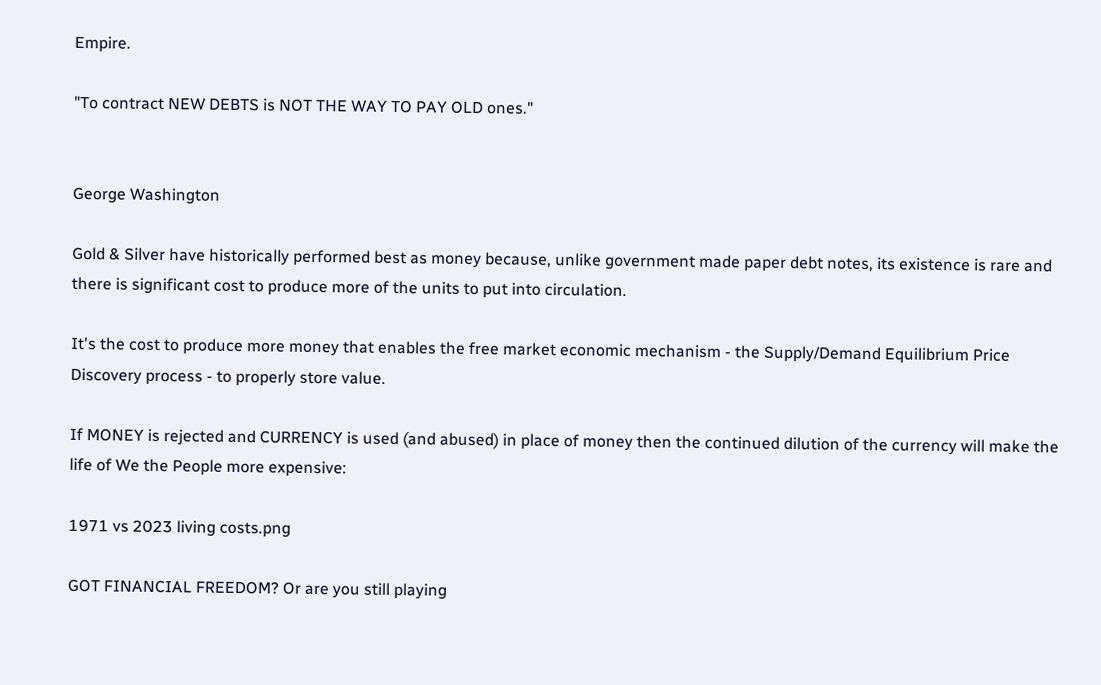Empire.

"To contract NEW DEBTS is NOT THE WAY TO PAY OLD ones."


George Washington

Gold & Silver have historically performed best as money because, unlike government made paper debt notes, its existence is rare and there is significant cost to produce more of the units to put into circulation.

It's the cost to produce more money that enables the free market economic mechanism - the Supply/Demand Equilibrium Price Discovery process - to properly store value.

If MONEY is rejected and CURRENCY is used (and abused) in place of money then the continued dilution of the currency will make the life of We the People more expensive:

1971 vs 2023 living costs.png

GOT FINANCIAL FREEDOM? Or are you still playing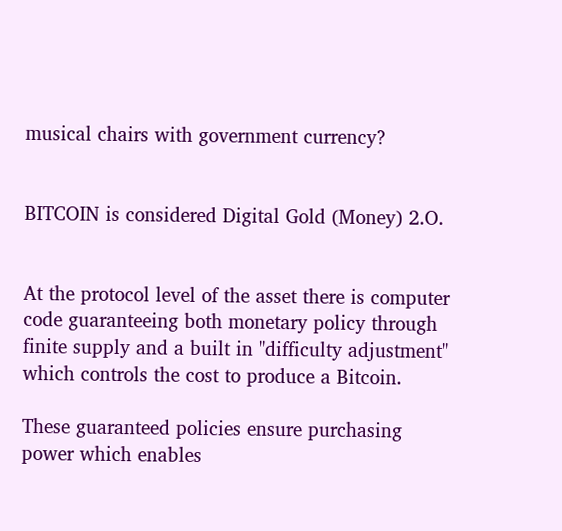musical chairs with government currency?


BITCOIN is considered Digital Gold (Money) 2.O.


At the protocol level of the asset there is computer code guaranteeing both monetary policy through finite supply and a built in "difficulty adjustment" which controls the cost to produce a Bitcoin.

These guaranteed policies ensure purchasing power which enables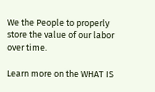We the People to properly store the value of our labor over time.

Learn more on the WHAT IS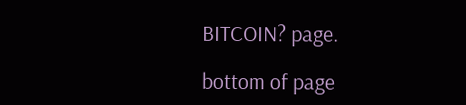BITCOIN? page.

bottom of page